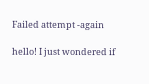Failed attempt -again

hello! I just wondered if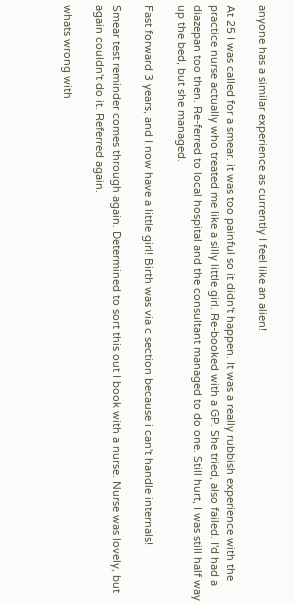anyone has a similar experience as currently I feel like an alien!

At 25 I was called for a smear. it was too painful so it didn't happen. It was a really rubbish experience with the practice nurse actually who treated me like a silly little girl. Re-booked with a GP. She tried, also failed. I'd had a diazepan too then. Re-ferred to local hospital and the consultant managed to do one. Still hurt, I was still half way up the bed, but she managed.

Fast forward 3 years, and I now have a little girl! Birth was via c section because i can't handle internals!

Smear test reminder comes through again. Determined to sort this out I book with a nurse. Nurse was lovely, but again couldn't do it. Referred again.

whats wrong with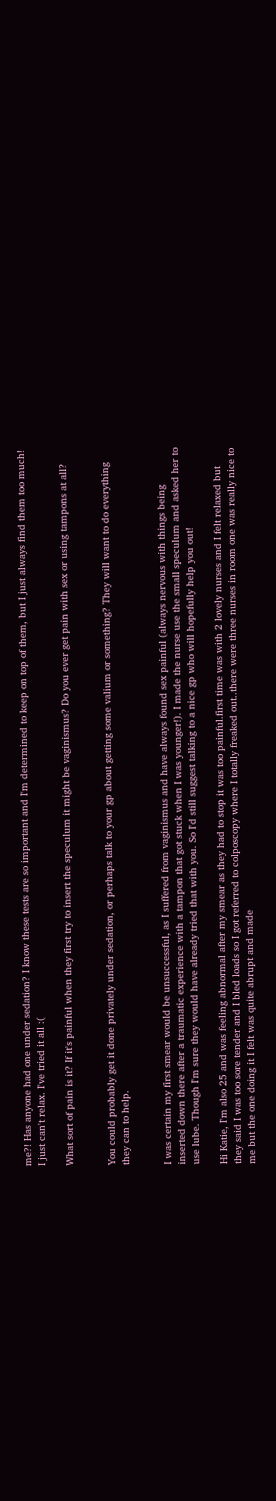me?! Has anyone had one under sedation? I know these tests are so important and I'm determined to keep on top of them, but I just always find them too much! I just can't relax. I've tried it all :(

What sort of pain is it? If it's painful when they first try to insert the speculum it might be vaginismus? Do you ever get pain with sex or using tampons at all?


You could probably get it done privately under sedation, or perhaps talk to your gp about getting some valium or something? They will want to do everything they can to help.


I was certain my first smear would be unsuccessful, as I suffered from vaginismus and have always found sex painful (always nervous with things being inserted down there after a traumatic experience with a tampon that got stuck when I was younger!). I made the nurse use the small speculum and asked her to use lube. Though I'm sure they would have already tried that with you. So I'd still suggest talking to a nice gp who will hopefully help you out!

Hi Katie, I'm also 25 and was feeling abnormal after my smear as they had to stop it was too painful.first time was with 2 lovely nurses and I felt relaxed but they said I was too sore tender and I bled loads so I got referred to colposcopy where I totally freaked out..there were three nurses in room one was really nice to me but the one doing it I felt was quite abrupt and made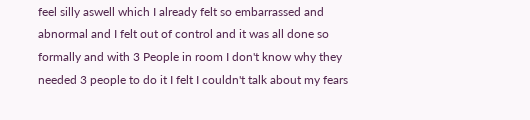feel silly aswell which I already felt so embarrassed and abnormal and I felt out of control and it was all done so formally and with 3 People in room I don't know why they needed 3 people to do it I felt I couldn't talk about my fears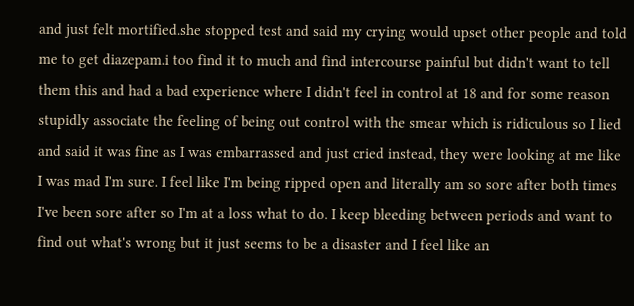and just felt mortified.she stopped test and said my crying would upset other people and told me to get diazepam.i too find it to much and find intercourse painful but didn't want to tell them this and had a bad experience where I didn't feel in control at 18 and for some reason stupidly associate the feeling of being out control with the smear which is ridiculous so I lied and said it was fine as I was embarrassed and just cried instead, they were looking at me like I was mad I'm sure. I feel like I'm being ripped open and literally am so sore after both times I've been sore after so I'm at a loss what to do. I keep bleeding between periods and want to find out what's wrong but it just seems to be a disaster and I feel like an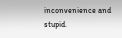inconvenience and stupid.